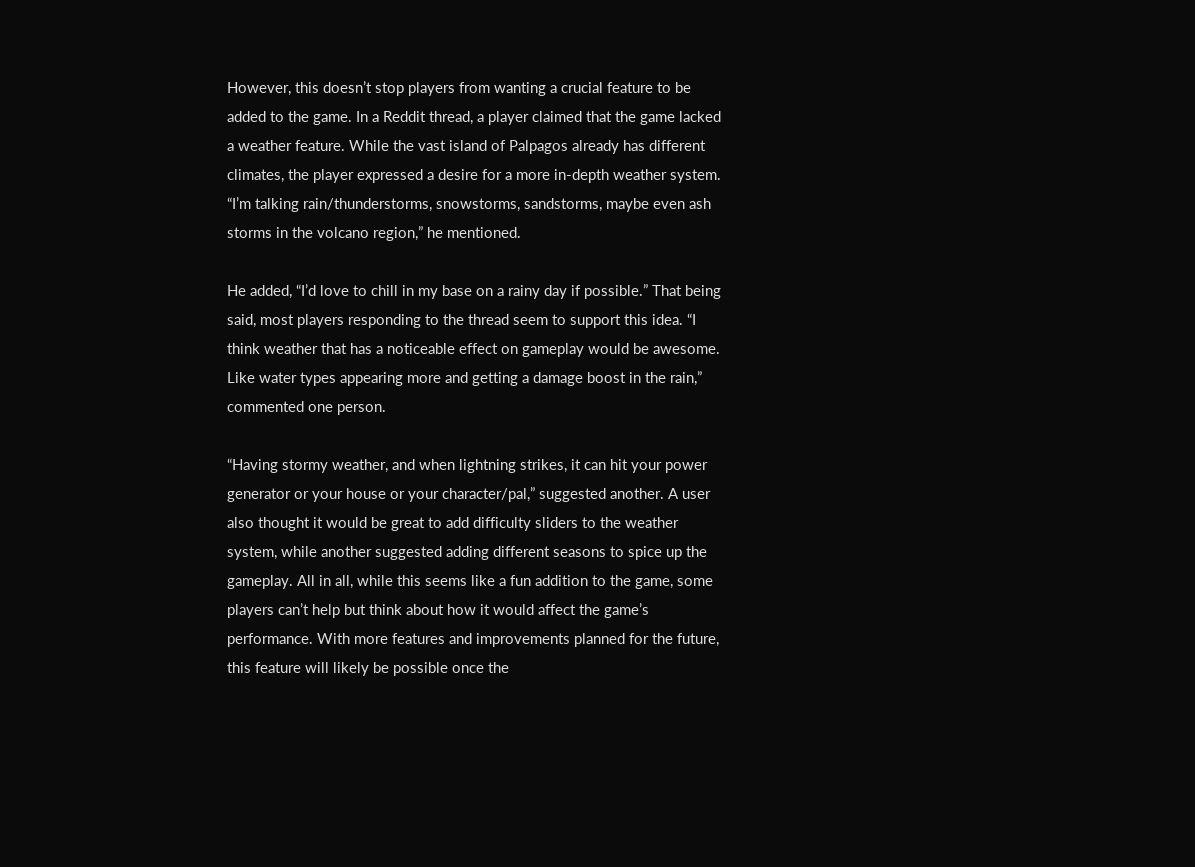However, this doesn’t stop players from wanting a crucial feature to be added to the game. In a Reddit thread, a player claimed that the game lacked a weather feature. While the vast island of Palpagos already has different climates, the player expressed a desire for a more in-depth weather system. “I’m talking rain/thunderstorms, snowstorms, sandstorms, maybe even ash storms in the volcano region,” he mentioned.

He added, “I’d love to chill in my base on a rainy day if possible.” That being said, most players responding to the thread seem to support this idea. “I think weather that has a noticeable effect on gameplay would be awesome. Like water types appearing more and getting a damage boost in the rain,” commented one person.

“Having stormy weather, and when lightning strikes, it can hit your power generator or your house or your character/pal,” suggested another. A user also thought it would be great to add difficulty sliders to the weather system, while another suggested adding different seasons to spice up the gameplay. All in all, while this seems like a fun addition to the game, some players can’t help but think about how it would affect the game’s performance. With more features and improvements planned for the future, this feature will likely be possible once the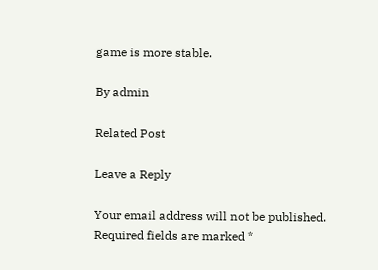game is more stable.

By admin

Related Post

Leave a Reply

Your email address will not be published. Required fields are marked *